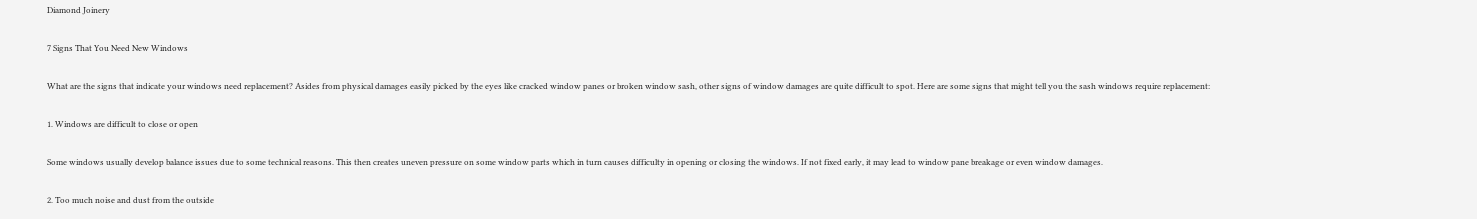Diamond Joinery

7 Signs That You Need New Windows

What are the signs that indicate your windows need replacement? Asides from physical damages easily picked by the eyes like cracked window panes or broken window sash, other signs of window damages are quite difficult to spot. Here are some signs that might tell you the sash windows require replacement:

1. Windows are difficult to close or open

Some windows usually develop balance issues due to some technical reasons. This then creates uneven pressure on some window parts which in turn causes difficulty in opening or closing the windows. If not fixed early, it may lead to window pane breakage or even window damages.

2. Too much noise and dust from the outside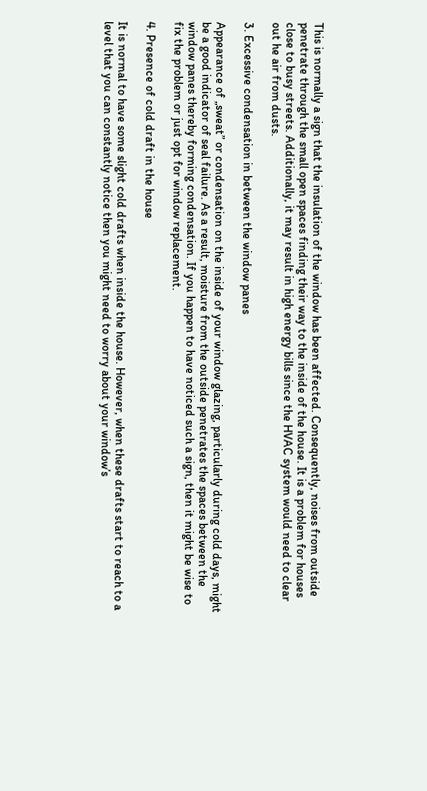This is normally a sign that the insulation of the window has been affected. Consequently, noises from outside penetrate through the small open spaces finding their way to the inside of the house. It is a problem for houses close to busy streets. Additionally, it may result in high energy bills since the HVAC system would need to clear out he air from dusts.

3. Excessive condensation in between the window panes

Appearance of „sweat” or condensation on the inside of your window glazing, particularly during cold days, might be a good indicator of seal failure. As a result, moisture from the outside penetrates the spaces between the window panes thereby forming condensation. If you happen to have noticed such a sign, then it might be wise to fix the problem or just opt for window replacement.

4. Presence of cold draft in the house

It is normal to have some slight cold drafts when inside the house. However, when these drafts start to reach to a level that you can constantly notice then you might need to worry about your window’s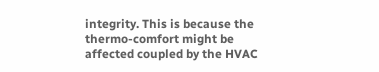integrity. This is because the thermo-comfort might be affected coupled by the HVAC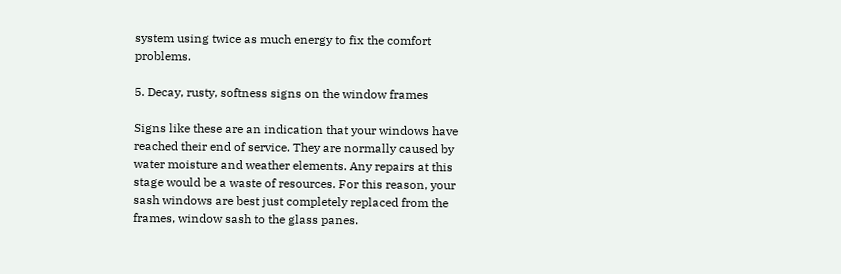system using twice as much energy to fix the comfort problems.

5. Decay, rusty, softness signs on the window frames

Signs like these are an indication that your windows have reached their end of service. They are normally caused by water moisture and weather elements. Any repairs at this stage would be a waste of resources. For this reason, your sash windows are best just completely replaced from the frames, window sash to the glass panes.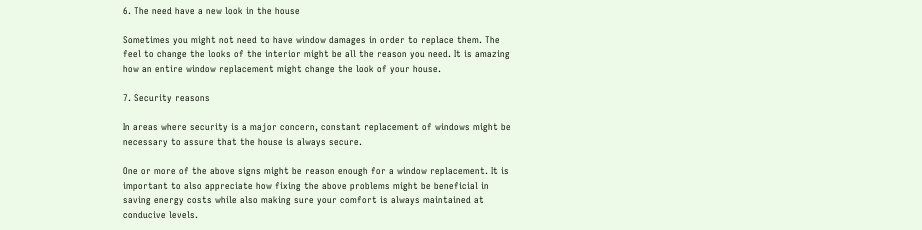6. The need have a new look in the house

Sometimes you might not need to have window damages in order to replace them. The feel to change the looks of the interior might be all the reason you need. It is amazing how an entire window replacement might change the look of your house.

7. Security reasons

In areas where security is a major concern, constant replacement of windows might be necessary to assure that the house is always secure.

One or more of the above signs might be reason enough for a window replacement. It is important to also appreciate how fixing the above problems might be beneficial in saving energy costs while also making sure your comfort is always maintained at conducive levels.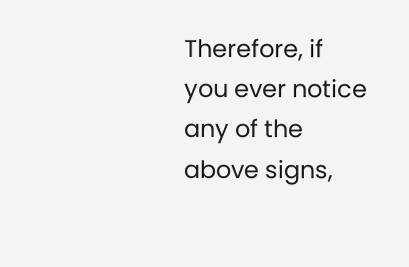Therefore, if you ever notice any of the above signs,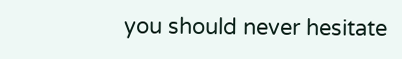you should never hesitate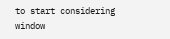to start considering window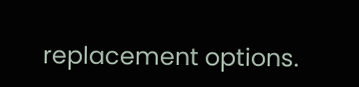replacement options.